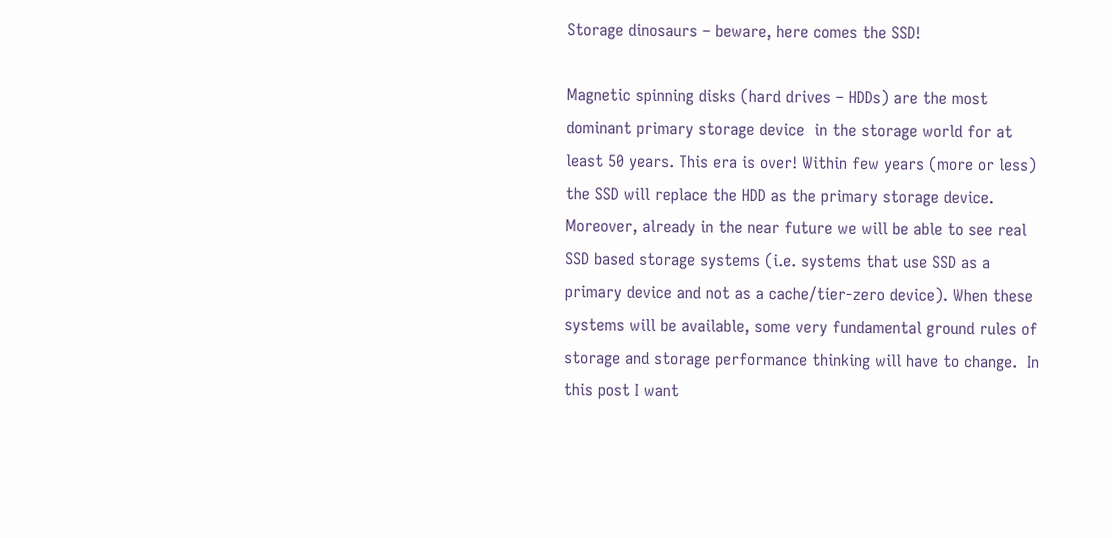Storage dinosaurs – beware, here comes the SSD!

Magnetic spinning disks (hard drives – HDDs) are the most dominant primary storage device  in the storage world for at least 50 years. This era is over! Within few years (more or less) the SSD will replace the HDD as the primary storage device. Moreover, already in the near future we will be able to see real SSD based storage systems (i.e. systems that use SSD as a primary device and not as a cache/tier-zero device). When these systems will be available, some very fundamental ground rules of storage and storage performance thinking will have to change.  In this post I want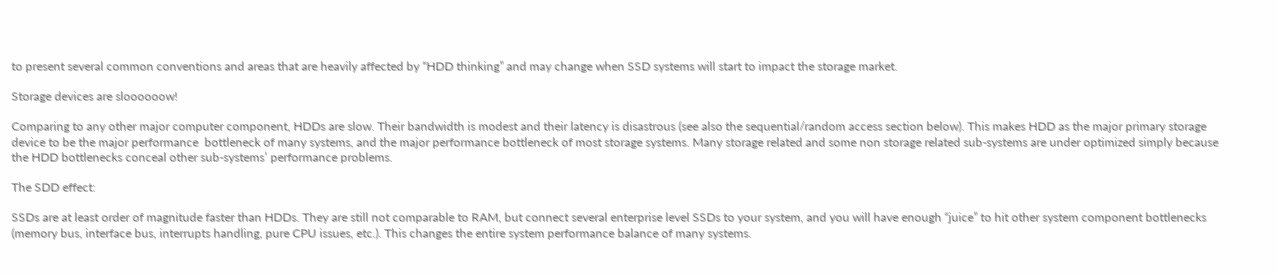to present several common conventions and areas that are heavily affected by “HDD thinking” and may change when SSD systems will start to impact the storage market.

Storage devices are sloooooow!

Comparing to any other major computer component, HDDs are slow. Their bandwidth is modest and their latency is disastrous (see also the sequential/random access section below). This makes HDD as the major primary storage device to be the major performance  bottleneck of many systems, and the major performance bottleneck of most storage systems. Many storage related and some non storage related sub-systems are under optimized simply because the HDD bottlenecks conceal other sub-systems’ performance problems.

The SDD effect:

SSDs are at least order of magnitude faster than HDDs. They are still not comparable to RAM, but connect several enterprise level SSDs to your system, and you will have enough “juice” to hit other system component bottlenecks (memory bus, interface bus, interrupts handling, pure CPU issues, etc.). This changes the entire system performance balance of many systems.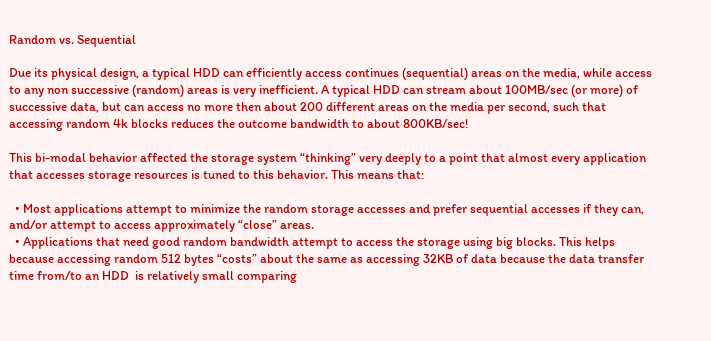Random vs. Sequential

Due its physical design, a typical HDD can efficiently access continues (sequential) areas on the media, while access to any non successive (random) areas is very inefficient. A typical HDD can stream about 100MB/sec (or more) of successive data, but can access no more then about 200 different areas on the media per second, such that accessing random 4k blocks reduces the outcome bandwidth to about 800KB/sec!

This bi-modal behavior affected the storage system “thinking” very deeply to a point that almost every application that accesses storage resources is tuned to this behavior. This means that:

  • Most applications attempt to minimize the random storage accesses and prefer sequential accesses if they can, and/or attempt to access approximately “close” areas.
  • Applications that need good random bandwidth attempt to access the storage using big blocks. This helps because accessing random 512 bytes “costs” about the same as accessing 32KB of data because the data transfer time from/to an HDD  is relatively small comparing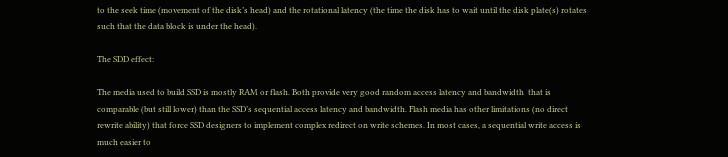to the seek time (movement of the disk’s head) and the rotational latency (the time the disk has to wait until the disk plate(s) rotates such that the data block is under the head).

The SDD effect:

The media used to build SSD is mostly RAM or flash. Both provide very good random access latency and bandwidth  that is comparable (but still lower) than the SSD’s sequential access latency and bandwidth. Flash media has other limitations (no direct rewrite ability) that force SSD designers to implement complex redirect on write schemes. In most cases, a sequential write access is much easier to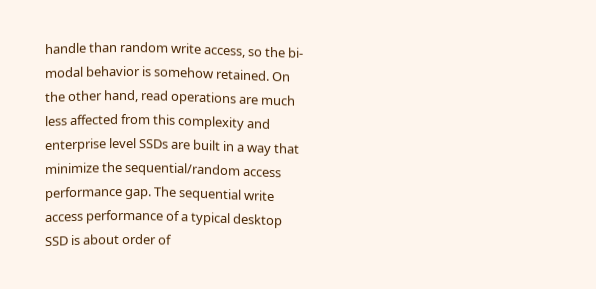handle than random write access, so the bi-modal behavior is somehow retained. On the other hand, read operations are much less affected from this complexity and enterprise level SSDs are built in a way that minimize the sequential/random access performance gap. The sequential write access performance of a typical desktop SSD is about order of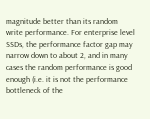magnitude better than its random write performance. For enterprise level SSDs, the performance factor gap may narrow down to about 2, and in many cases the random performance is good enough (i.e. it is not the performance bottleneck of the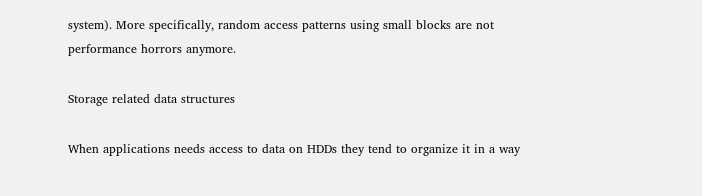system). More specifically, random access patterns using small blocks are not performance horrors anymore.

Storage related data structures

When applications needs access to data on HDDs they tend to organize it in a way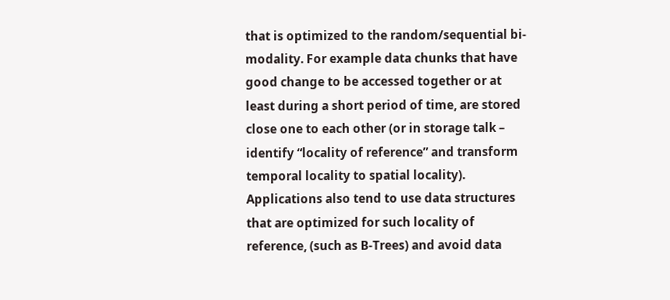that is optimized to the random/sequential bi-modality. For example data chunks that have good change to be accessed together or at least during a short period of time, are stored close one to each other (or in storage talk – identify “locality of reference” and transform temporal locality to spatial locality). Applications also tend to use data structures that are optimized for such locality of reference, (such as B-Trees) and avoid data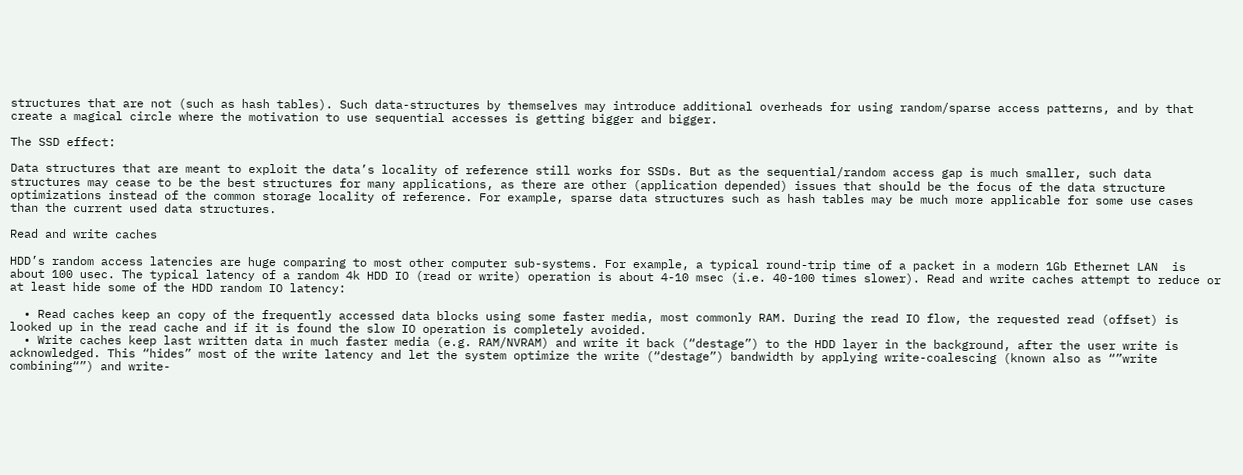structures that are not (such as hash tables). Such data-structures by themselves may introduce additional overheads for using random/sparse access patterns, and by that create a magical circle where the motivation to use sequential accesses is getting bigger and bigger.

The SSD effect:

Data structures that are meant to exploit the data’s locality of reference still works for SSDs. But as the sequential/random access gap is much smaller, such data structures may cease to be the best structures for many applications, as there are other (application depended) issues that should be the focus of the data structure optimizations instead of the common storage locality of reference. For example, sparse data structures such as hash tables may be much more applicable for some use cases than the current used data structures.

Read and write caches

HDD’s random access latencies are huge comparing to most other computer sub-systems. For example, a typical round-trip time of a packet in a modern 1Gb Ethernet LAN  is about 100 usec. The typical latency of a random 4k HDD IO (read or write) operation is about 4-10 msec (i.e. 40-100 times slower). Read and write caches attempt to reduce or at least hide some of the HDD random IO latency:

  • Read caches keep an copy of the frequently accessed data blocks using some faster media, most commonly RAM. During the read IO flow, the requested read (offset) is looked up in the read cache and if it is found the slow IO operation is completely avoided.
  • Write caches keep last written data in much faster media (e.g. RAM/NVRAM) and write it back (“destage”) to the HDD layer in the background, after the user write is acknowledged. This “hides” most of the write latency and let the system optimize the write (“destage”) bandwidth by applying write-coalescing (known also as “”write combining“”) and write-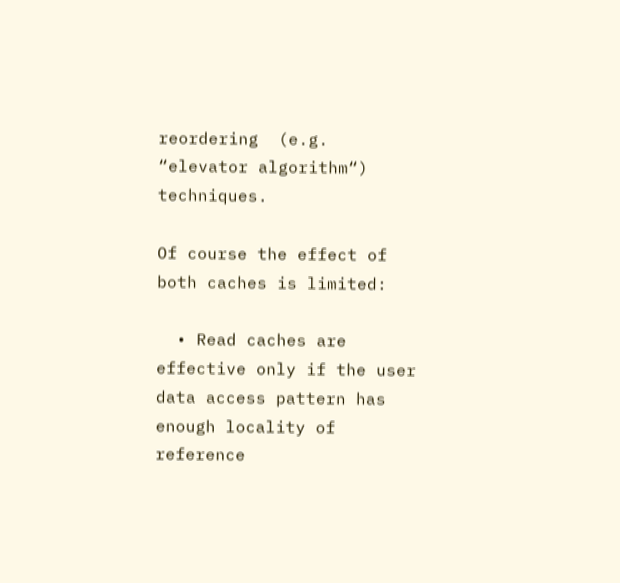reordering  (e.g. “elevator algorithm“) techniques.

Of course the effect of both caches is limited:

  • Read caches are effective only if the user data access pattern has enough locality of reference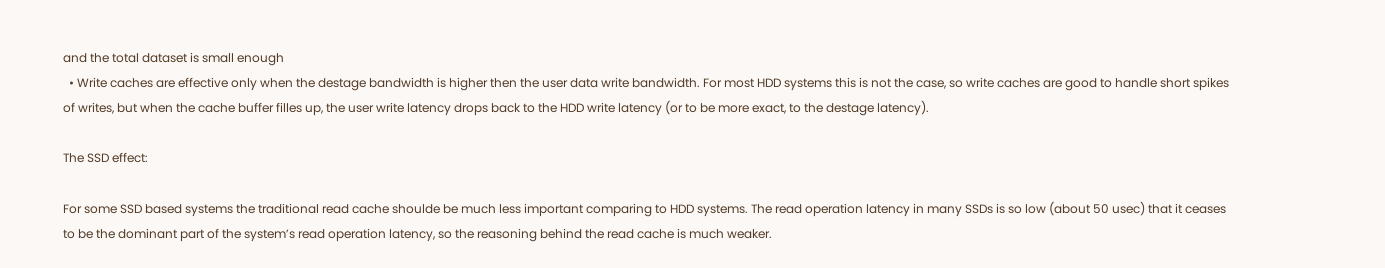and the total dataset is small enough
  • Write caches are effective only when the destage bandwidth is higher then the user data write bandwidth. For most HDD systems this is not the case, so write caches are good to handle short spikes of writes, but when the cache buffer filles up, the user write latency drops back to the HDD write latency (or to be more exact, to the destage latency).

The SSD effect:

For some SSD based systems the traditional read cache shoulde be much less important comparing to HDD systems. The read operation latency in many SSDs is so low (about 50 usec) that it ceases to be the dominant part of the system’s read operation latency, so the reasoning behind the read cache is much weaker.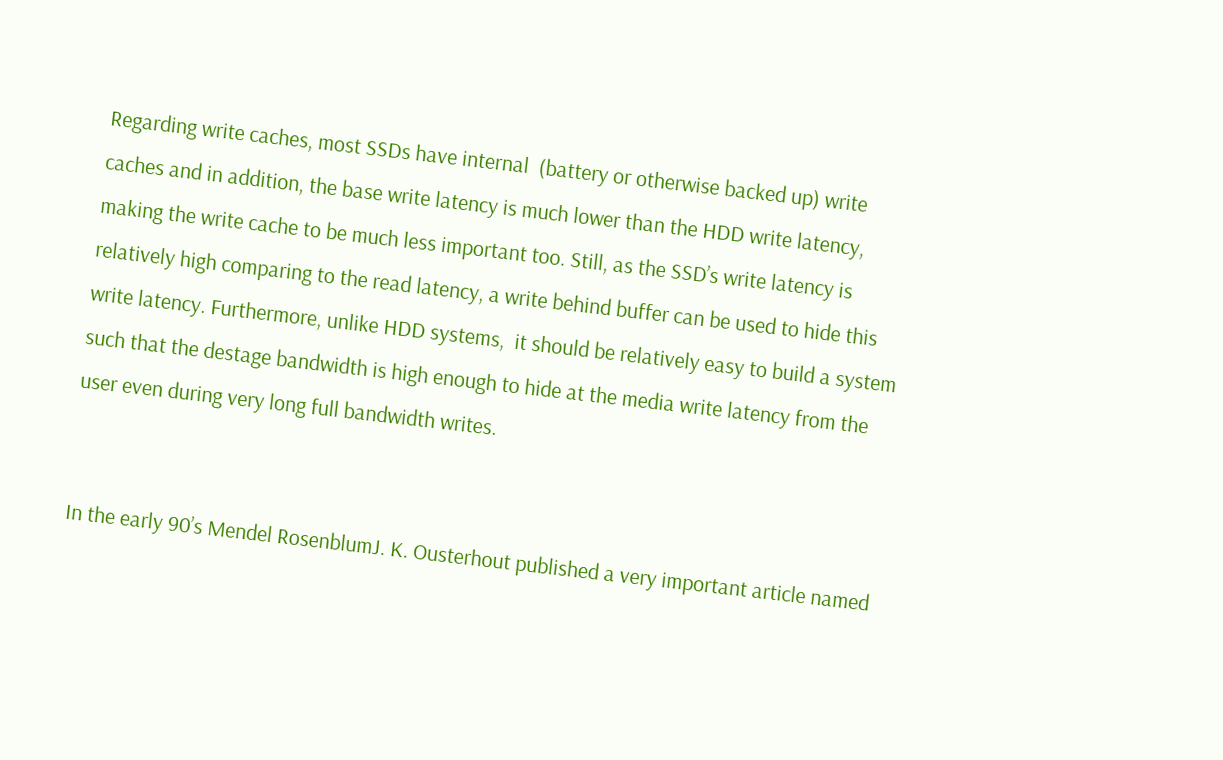Regarding write caches, most SSDs have internal  (battery or otherwise backed up) write caches and in addition, the base write latency is much lower than the HDD write latency, making the write cache to be much less important too. Still, as the SSD’s write latency is relatively high comparing to the read latency, a write behind buffer can be used to hide this write latency. Furthermore, unlike HDD systems,  it should be relatively easy to build a system such that the destage bandwidth is high enough to hide at the media write latency from the user even during very long full bandwidth writes.


In the early 90’s Mendel RosenblumJ. K. Ousterhout published a very important article named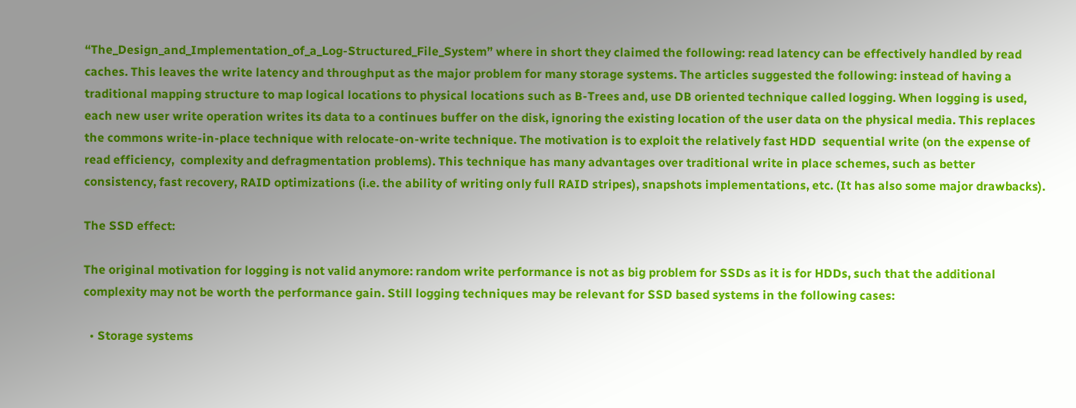“The_Design_and_Implementation_of_a_Log-Structured_File_System” where in short they claimed the following: read latency can be effectively handled by read caches. This leaves the write latency and throughput as the major problem for many storage systems. The articles suggested the following: instead of having a traditional mapping structure to map logical locations to physical locations such as B-Trees and, use DB oriented technique called logging. When logging is used, each new user write operation writes its data to a continues buffer on the disk, ignoring the existing location of the user data on the physical media. This replaces the commons write-in-place technique with relocate-on-write technique. The motivation is to exploit the relatively fast HDD  sequential write (on the expense of read efficiency,  complexity and defragmentation problems). This technique has many advantages over traditional write in place schemes, such as better consistency, fast recovery, RAID optimizations (i.e. the ability of writing only full RAID stripes), snapshots implementations, etc. (It has also some major drawbacks).

The SSD effect:

The original motivation for logging is not valid anymore: random write performance is not as big problem for SSDs as it is for HDDs, such that the additional complexity may not be worth the performance gain. Still logging techniques may be relevant for SSD based systems in the following cases:

  • Storage systems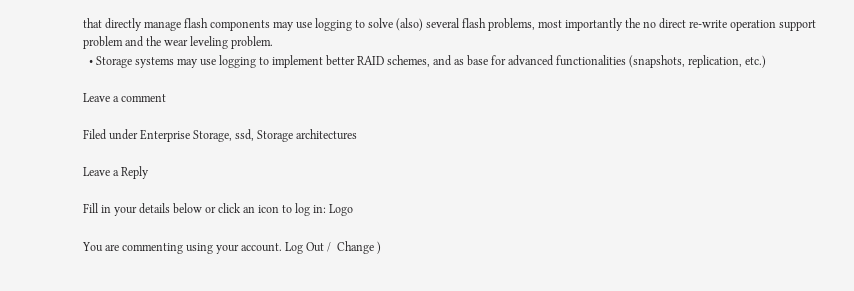that directly manage flash components may use logging to solve (also) several flash problems, most importantly the no direct re-write operation support problem and the wear leveling problem.
  • Storage systems may use logging to implement better RAID schemes, and as base for advanced functionalities (snapshots, replication, etc.)

Leave a comment

Filed under Enterprise Storage, ssd, Storage architectures

Leave a Reply

Fill in your details below or click an icon to log in: Logo

You are commenting using your account. Log Out /  Change )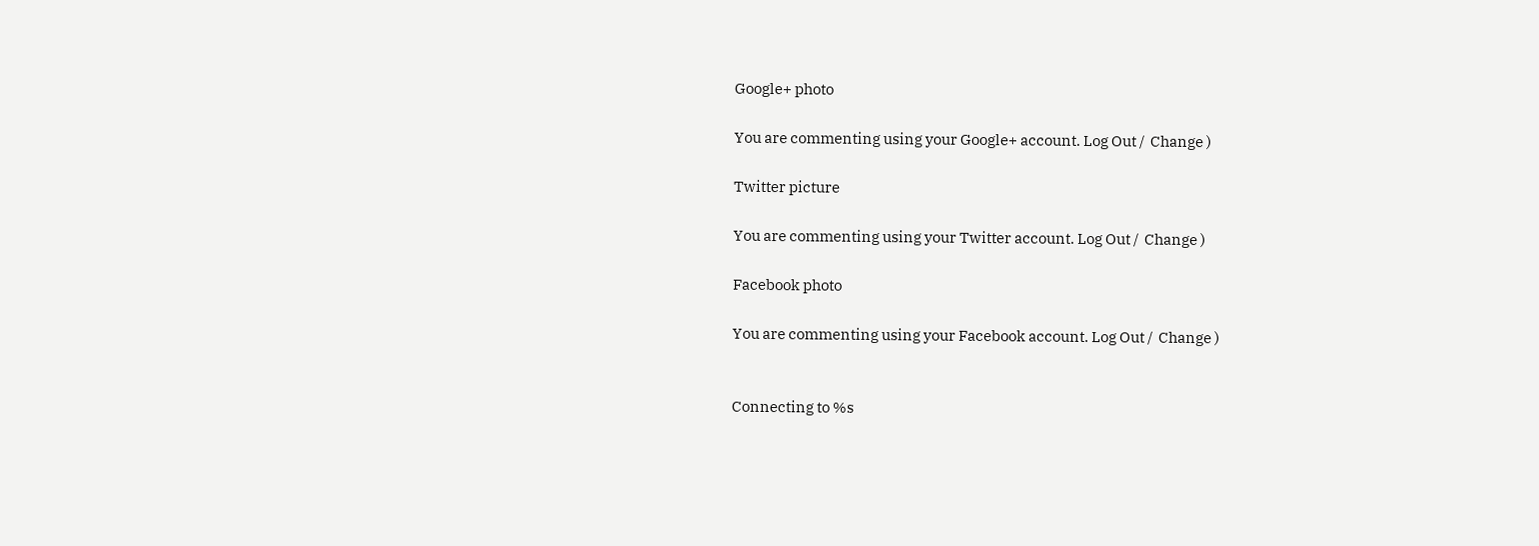Google+ photo

You are commenting using your Google+ account. Log Out /  Change )

Twitter picture

You are commenting using your Twitter account. Log Out /  Change )

Facebook photo

You are commenting using your Facebook account. Log Out /  Change )


Connecting to %s